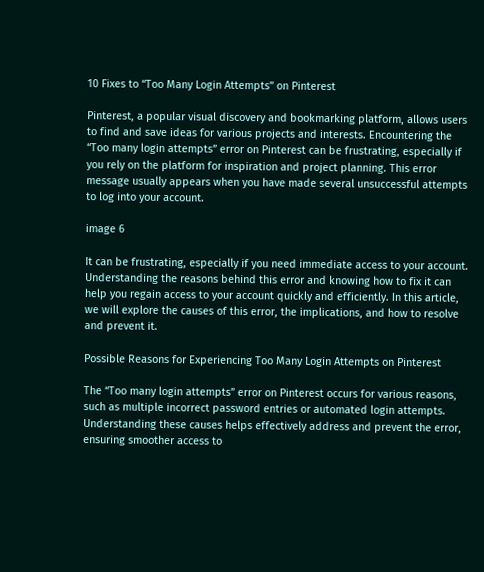10 Fixes to “Too Many Login Attempts” on Pinterest

Pinterest, a popular visual discovery and bookmarking platform, allows users to find and save ideas for various projects and interests. Encountering the “Too many login attempts” error on Pinterest can be frustrating, especially if you rely on the platform for inspiration and project planning. This error message usually appears when you have made several unsuccessful attempts to log into your account.

image 6

It can be frustrating, especially if you need immediate access to your account. Understanding the reasons behind this error and knowing how to fix it can help you regain access to your account quickly and efficiently. In this article, we will explore the causes of this error, the implications, and how to resolve and prevent it.

Possible Reasons for Experiencing Too Many Login Attempts on Pinterest

The “Too many login attempts” error on Pinterest occurs for various reasons, such as multiple incorrect password entries or automated login attempts. Understanding these causes helps effectively address and prevent the error, ensuring smoother access to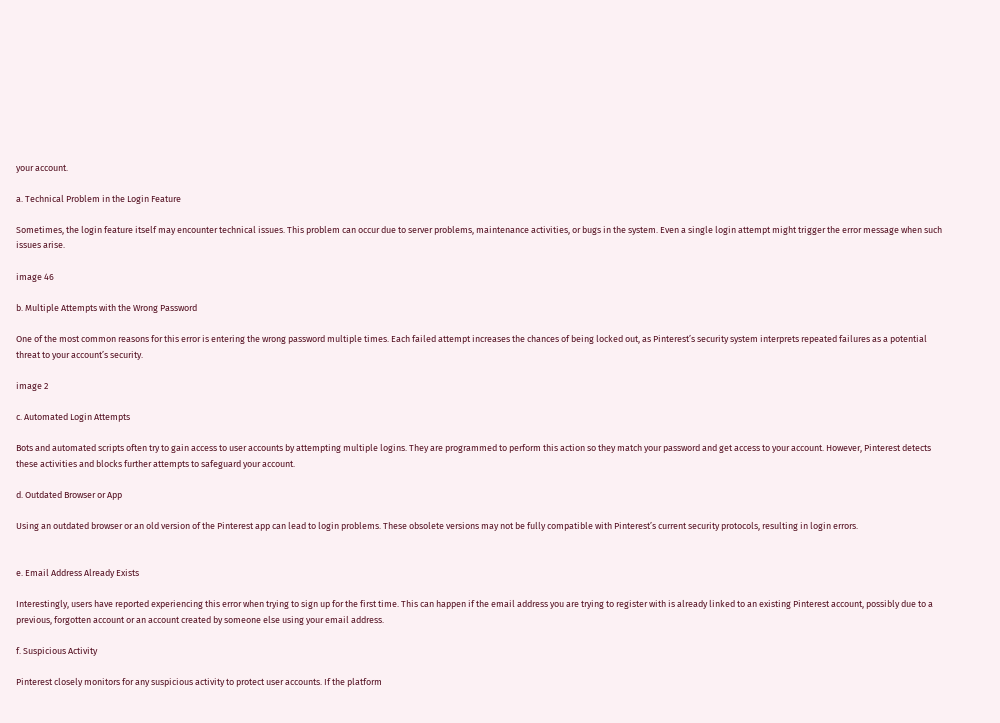your account.

a. Technical Problem in the Login Feature

Sometimes, the login feature itself may encounter technical issues. This problem can occur due to server problems, maintenance activities, or bugs in the system. Even a single login attempt might trigger the error message when such issues arise.

image 46

b. Multiple Attempts with the Wrong Password

One of the most common reasons for this error is entering the wrong password multiple times. Each failed attempt increases the chances of being locked out, as Pinterest’s security system interprets repeated failures as a potential threat to your account’s security.

image 2

c. Automated Login Attempts

Bots and automated scripts often try to gain access to user accounts by attempting multiple logins. They are programmed to perform this action so they match your password and get access to your account. However, Pinterest detects these activities and blocks further attempts to safeguard your account.

d. Outdated Browser or App

Using an outdated browser or an old version of the Pinterest app can lead to login problems. These obsolete versions may not be fully compatible with Pinterest’s current security protocols, resulting in login errors.


e. Email Address Already Exists

Interestingly, users have reported experiencing this error when trying to sign up for the first time. This can happen if the email address you are trying to register with is already linked to an existing Pinterest account, possibly due to a previous, forgotten account or an account created by someone else using your email address.

f. Suspicious Activity

Pinterest closely monitors for any suspicious activity to protect user accounts. If the platform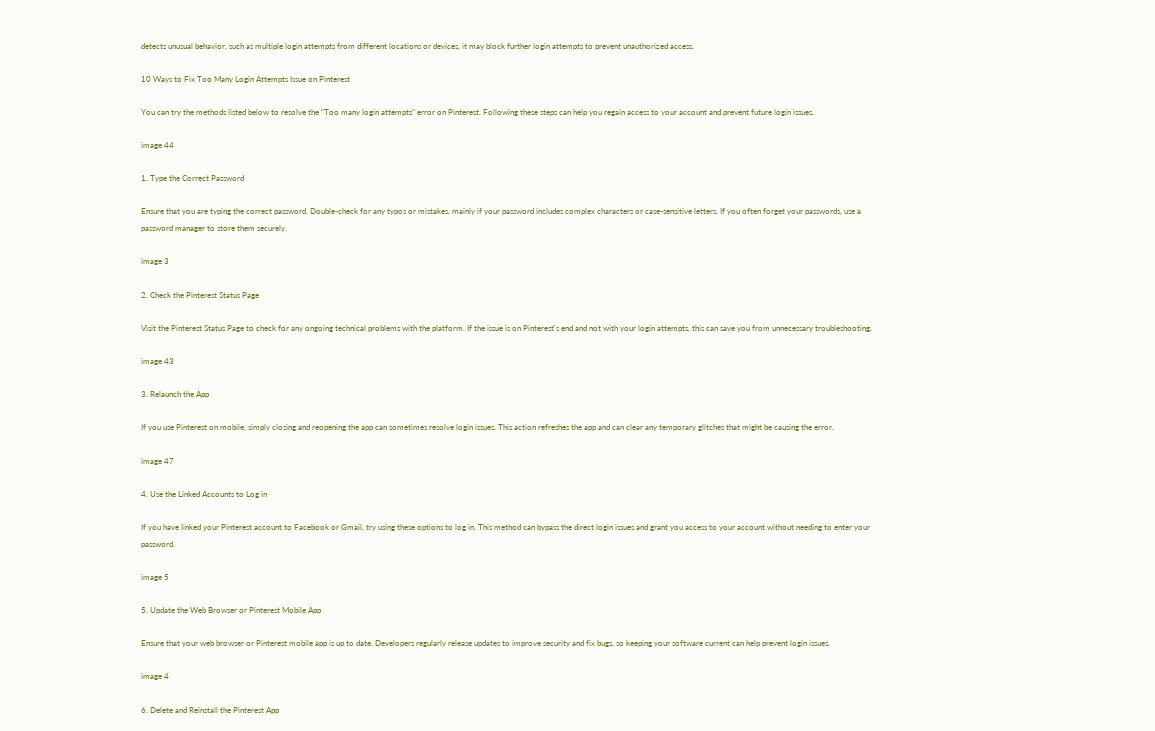detects unusual behavior, such as multiple login attempts from different locations or devices, it may block further login attempts to prevent unauthorized access.

10 Ways to Fix Too Many Login Attempts Issue on Pinterest

You can try the methods listed below to resolve the “Too many login attempts” error on Pinterest. Following these steps can help you regain access to your account and prevent future login issues.

image 44

1. Type the Correct Password

Ensure that you are typing the correct password. Double-check for any typos or mistakes, mainly if your password includes complex characters or case-sensitive letters. If you often forget your passwords, use a password manager to store them securely.

image 3

2. Check the Pinterest Status Page

Visit the Pinterest Status Page to check for any ongoing technical problems with the platform. If the issue is on Pinterest’s end and not with your login attempts, this can save you from unnecessary troubleshooting.

image 43

3. Relaunch the App

If you use Pinterest on mobile, simply closing and reopening the app can sometimes resolve login issues. This action refreshes the app and can clear any temporary glitches that might be causing the error.

image 47

4. Use the Linked Accounts to Log in

If you have linked your Pinterest account to Facebook or Gmail, try using these options to log in. This method can bypass the direct login issues and grant you access to your account without needing to enter your password.

image 5

5. Update the Web Browser or Pinterest Mobile App

Ensure that your web browser or Pinterest mobile app is up to date. Developers regularly release updates to improve security and fix bugs, so keeping your software current can help prevent login issues.

image 4

6. Delete and Reinstall the Pinterest App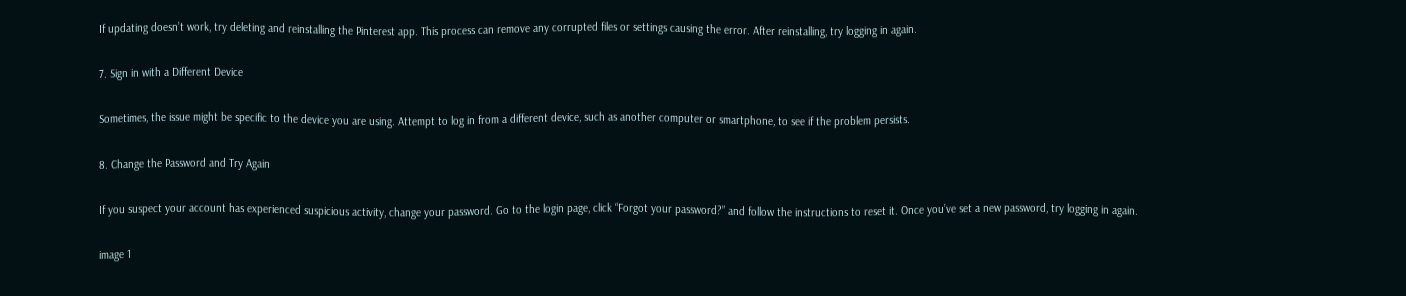If updating doesn’t work, try deleting and reinstalling the Pinterest app. This process can remove any corrupted files or settings causing the error. After reinstalling, try logging in again.

7. Sign in with a Different Device

Sometimes, the issue might be specific to the device you are using. Attempt to log in from a different device, such as another computer or smartphone, to see if the problem persists.

8. Change the Password and Try Again

If you suspect your account has experienced suspicious activity, change your password. Go to the login page, click “Forgot your password?” and follow the instructions to reset it. Once you’ve set a new password, try logging in again.

image 1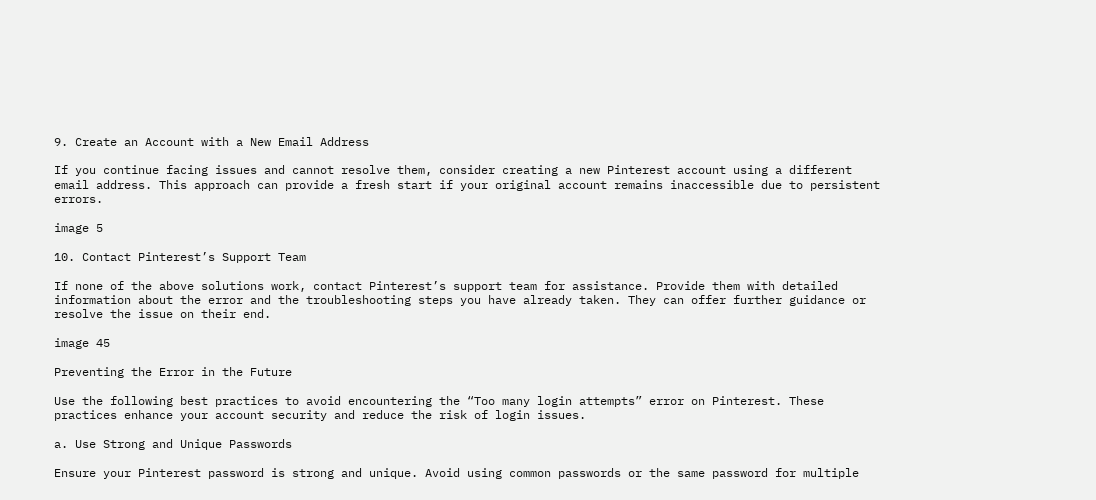9. Create an Account with a New Email Address

If you continue facing issues and cannot resolve them, consider creating a new Pinterest account using a different email address. This approach can provide a fresh start if your original account remains inaccessible due to persistent errors.

image 5

10. Contact Pinterest’s Support Team

If none of the above solutions work, contact Pinterest’s support team for assistance. Provide them with detailed information about the error and the troubleshooting steps you have already taken. They can offer further guidance or resolve the issue on their end.

image 45

Preventing the Error in the Future

Use the following best practices to avoid encountering the “Too many login attempts” error on Pinterest. These practices enhance your account security and reduce the risk of login issues.

a. Use Strong and Unique Passwords

Ensure your Pinterest password is strong and unique. Avoid using common passwords or the same password for multiple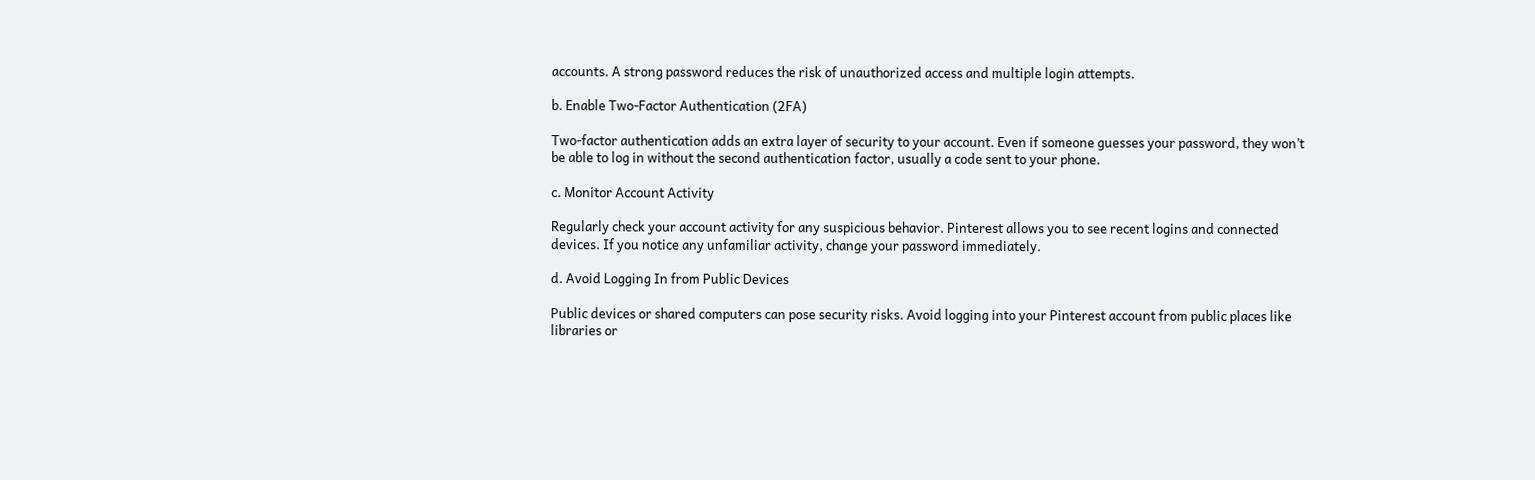accounts. A strong password reduces the risk of unauthorized access and multiple login attempts.

b. Enable Two-Factor Authentication (2FA)

Two-factor authentication adds an extra layer of security to your account. Even if someone guesses your password, they won’t be able to log in without the second authentication factor, usually a code sent to your phone.

c. Monitor Account Activity

Regularly check your account activity for any suspicious behavior. Pinterest allows you to see recent logins and connected devices. If you notice any unfamiliar activity, change your password immediately.

d. Avoid Logging In from Public Devices

Public devices or shared computers can pose security risks. Avoid logging into your Pinterest account from public places like libraries or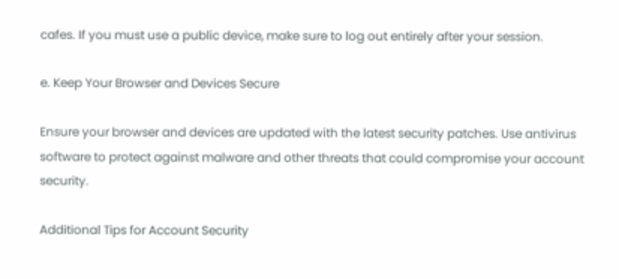cafes. If you must use a public device, make sure to log out entirely after your session.

e. Keep Your Browser and Devices Secure

Ensure your browser and devices are updated with the latest security patches. Use antivirus software to protect against malware and other threats that could compromise your account security.

Additional Tips for Account Security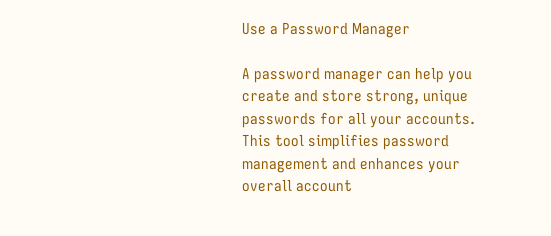Use a Password Manager

A password manager can help you create and store strong, unique passwords for all your accounts. This tool simplifies password management and enhances your overall account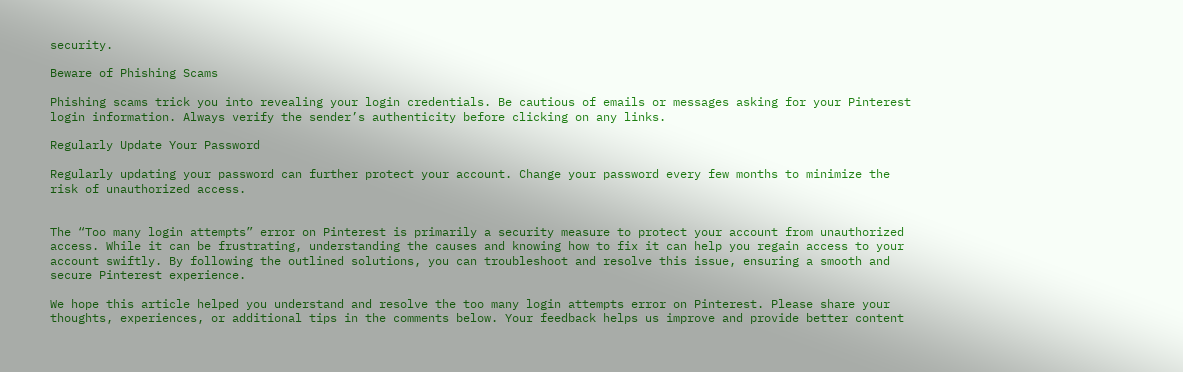security.

Beware of Phishing Scams

Phishing scams trick you into revealing your login credentials. Be cautious of emails or messages asking for your Pinterest login information. Always verify the sender’s authenticity before clicking on any links.

Regularly Update Your Password

Regularly updating your password can further protect your account. Change your password every few months to minimize the risk of unauthorized access.


The “Too many login attempts” error on Pinterest is primarily a security measure to protect your account from unauthorized access. While it can be frustrating, understanding the causes and knowing how to fix it can help you regain access to your account swiftly. By following the outlined solutions, you can troubleshoot and resolve this issue, ensuring a smooth and secure Pinterest experience.

We hope this article helped you understand and resolve the too many login attempts error on Pinterest. Please share your thoughts, experiences, or additional tips in the comments below. Your feedback helps us improve and provide better content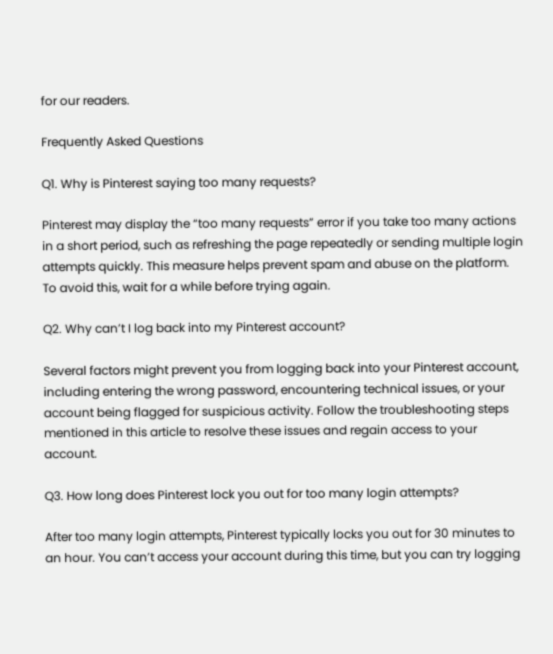for our readers.

Frequently Asked Questions

Q1. Why is Pinterest saying too many requests?

Pinterest may display the “too many requests” error if you take too many actions in a short period, such as refreshing the page repeatedly or sending multiple login attempts quickly. This measure helps prevent spam and abuse on the platform. To avoid this, wait for a while before trying again.

Q2. Why can’t I log back into my Pinterest account?

Several factors might prevent you from logging back into your Pinterest account, including entering the wrong password, encountering technical issues, or your account being flagged for suspicious activity. Follow the troubleshooting steps mentioned in this article to resolve these issues and regain access to your account.

Q3. How long does Pinterest lock you out for too many login attempts?

After too many login attempts, Pinterest typically locks you out for 30 minutes to an hour. You can’t access your account during this time, but you can try logging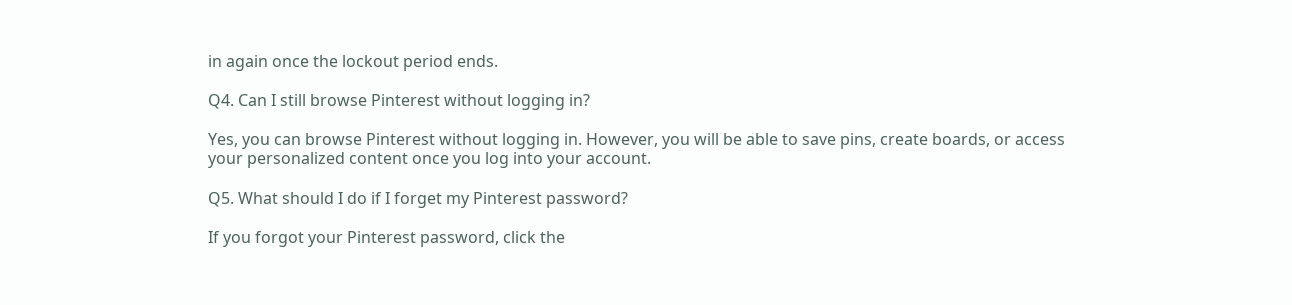in again once the lockout period ends.

Q4. Can I still browse Pinterest without logging in?

Yes, you can browse Pinterest without logging in. However, you will be able to save pins, create boards, or access your personalized content once you log into your account.

Q5. What should I do if I forget my Pinterest password?

If you forgot your Pinterest password, click the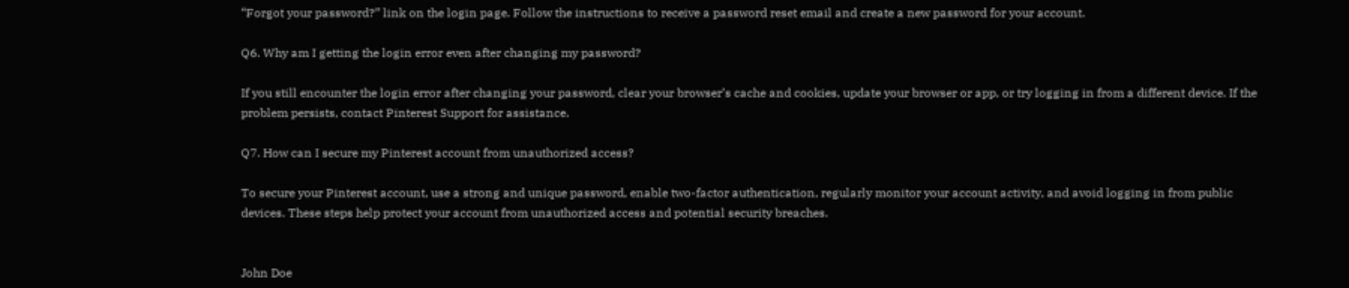“Forgot your password?” link on the login page. Follow the instructions to receive a password reset email and create a new password for your account.

Q6. Why am I getting the login error even after changing my password?

If you still encounter the login error after changing your password, clear your browser’s cache and cookies, update your browser or app, or try logging in from a different device. If the problem persists, contact Pinterest Support for assistance.

Q7. How can I secure my Pinterest account from unauthorized access?

To secure your Pinterest account, use a strong and unique password, enable two-factor authentication, regularly monitor your account activity, and avoid logging in from public devices. These steps help protect your account from unauthorized access and potential security breaches.


John Doe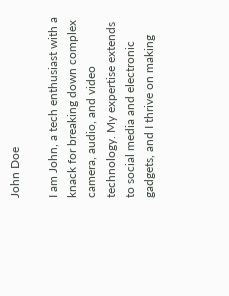John Doe

I am John, a tech enthusiast with a knack for breaking down complex camera, audio, and video technology. My expertise extends to social media and electronic gadgets, and I thrive on making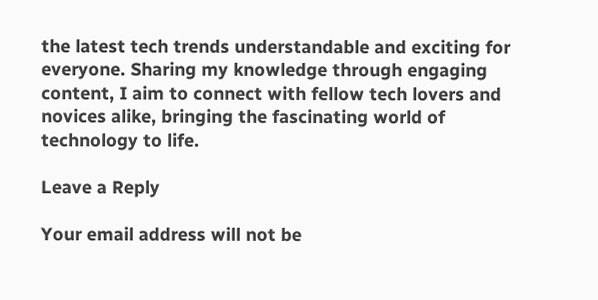the latest tech trends understandable and exciting for everyone. Sharing my knowledge through engaging content, I aim to connect with fellow tech lovers and novices alike, bringing the fascinating world of technology to life.

Leave a Reply

Your email address will not be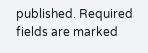published. Required fields are marked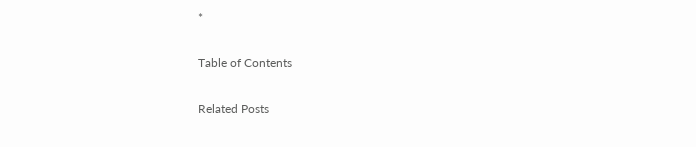*

Table of Contents

Related Posts